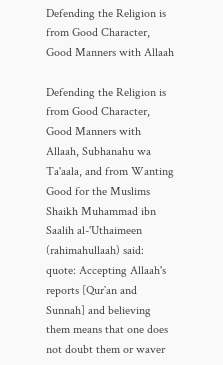Defending the Religion is from Good Character, Good Manners with Allaah

Defending the Religion is from Good Character, Good Manners with Allaah, Subhanahu wa Ta'aala, and from Wanting Good for the Muslims Shaikh Muhammad ibn Saalih al-'Uthaimeen (rahimahullaah) said: quote: Accepting Allaah's reports [Qur`an and Sunnah] and believing them means that one does not doubt them or waver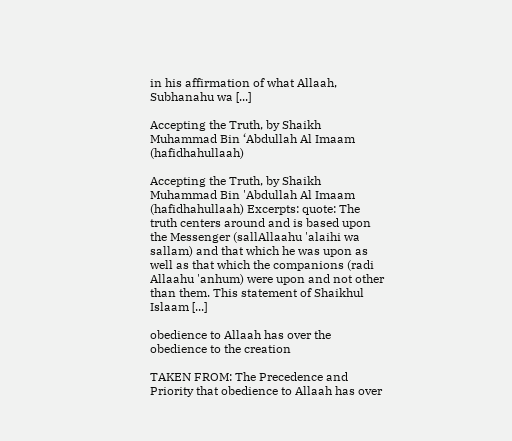in his affirmation of what Allaah, Subhanahu wa [...]

Accepting the Truth, by Shaikh Muhammad Bin ‘Abdullah Al Imaam (hafidhahullaah)

Accepting the Truth, by Shaikh Muhammad Bin 'Abdullah Al Imaam (hafidhahullaah) Excerpts: quote: The truth centers around and is based upon the Messenger (sallAllaahu 'alaihi wa sallam) and that which he was upon as well as that which the companions (radi Allaahu 'anhum) were upon and not other than them. This statement of Shaikhul Islaam [...]

obedience to Allaah has over the obedience to the creation

TAKEN FROM: The Precedence and Priority that obedience to Allaah has over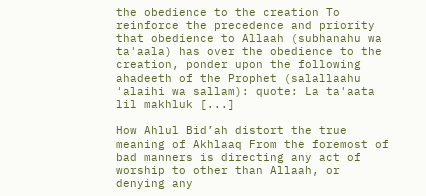the obedience to the creation To reinforce the precedence and priority that obedience to Allaah (subhanahu wa ta'aala) has over the obedience to the creation, ponder upon the following ahadeeth of the Prophet (salallaahu 'alaihi wa sallam): quote: La ta'aata lil makhluk [...]

How Ahlul Bid’ah distort the true meaning of Akhlaaq From the foremost of bad manners is directing any act of worship to other than Allaah, or denying any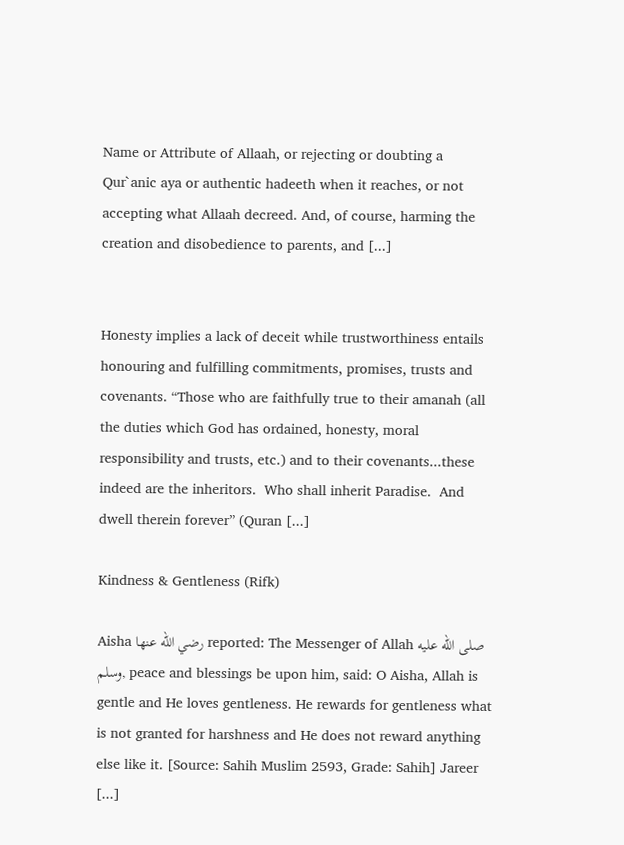Name or Attribute of Allaah, or rejecting or doubting a Qur`anic aya or authentic hadeeth when it reaches, or not accepting what Allaah decreed. And, of course, harming the creation and disobedience to parents, and [...]


Honesty implies a lack of deceit while trustworthiness entails honouring and fulfilling commitments, promises, trusts and covenants. “Those who are faithfully true to their amanah (all the duties which God has ordained, honesty, moral responsibility and trusts, etc.) and to their covenants...these indeed are the inheritors.  Who shall inherit Paradise.  And dwell therein forever” (Quran [...]

Kindness & Gentleness (Rifk)

Aisha رضي الله عنها reported: The Messenger of Allah صلى الله عليه وسلم, peace and blessings be upon him, said: O Aisha, Allah is gentle and He loves gentleness. He rewards for gentleness what is not granted for harshness and He does not reward anything else like it. [Source: Sahih Muslim 2593, Grade: Sahih] Jareer [...]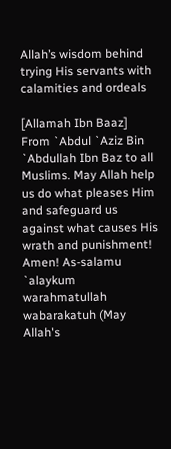Allah’s wisdom behind trying His servants with calamities and ordeals

[Allamah Ibn Baaz] From `Abdul `Aziz Bin `Abdullah Ibn Baz to all Muslims. May Allah help us do what pleases Him and safeguard us against what causes His wrath and punishment! Amen! As-salamu `alaykum warahmatullah wabarakatuh (May Allah's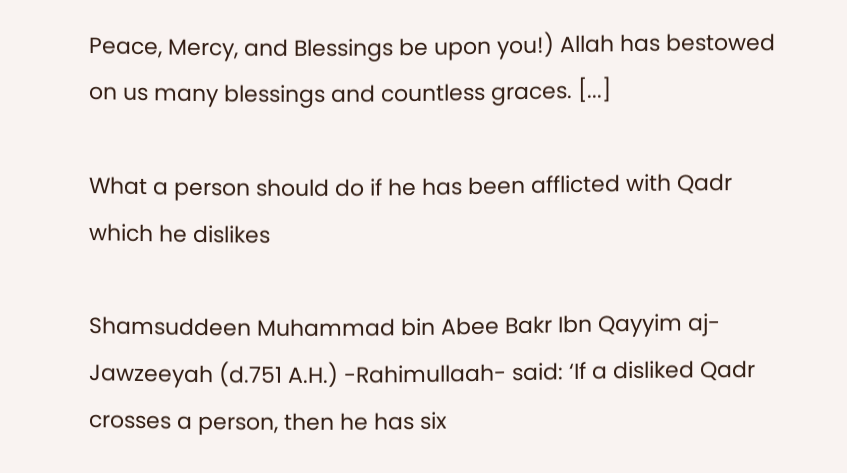Peace, Mercy, and Blessings be upon you!) Allah has bestowed on us many blessings and countless graces. [...]

What a person should do if he has been afflicted with Qadr which he dislikes

Shamsuddeen Muhammad bin Abee Bakr Ibn Qayyim aj-Jawzeeyah (d.751 A.H.) -Rahimullaah- said: ‘If a disliked Qadr crosses a person, then he has six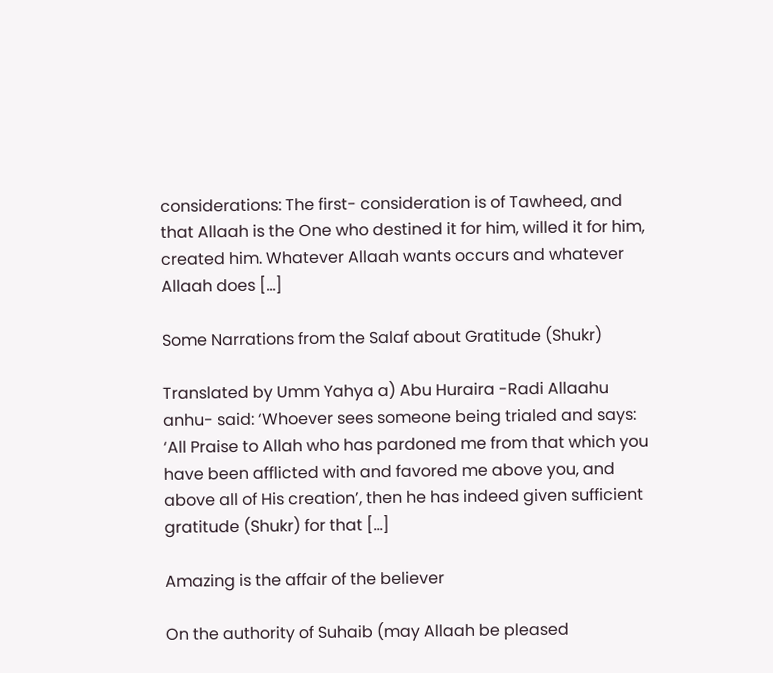considerations: The first- consideration is of Tawheed, and that Allaah is the One who destined it for him, willed it for him, created him. Whatever Allaah wants occurs and whatever Allaah does [...]

Some Narrations from the Salaf about Gratitude (Shukr)

Translated by Umm Yahya a) Abu Huraira -Radi Allaahu anhu- said: ‘Whoever sees someone being trialed and says: ‘All Praise to Allah who has pardoned me from that which you have been afflicted with and favored me above you, and above all of His creation’, then he has indeed given sufficient gratitude (Shukr) for that [...]

Amazing is the affair of the believer

On the authority of Suhaib (may Allaah be pleased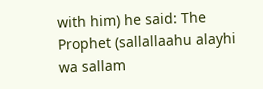with him) he said: The Prophet (sallallaahu alayhi wa sallam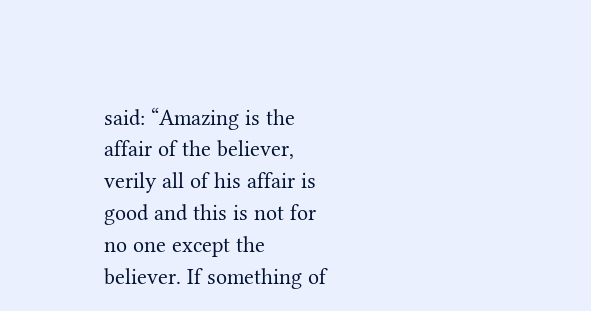said: “Amazing is the affair of the believer, verily all of his affair is good and this is not for no one except the believer. If something of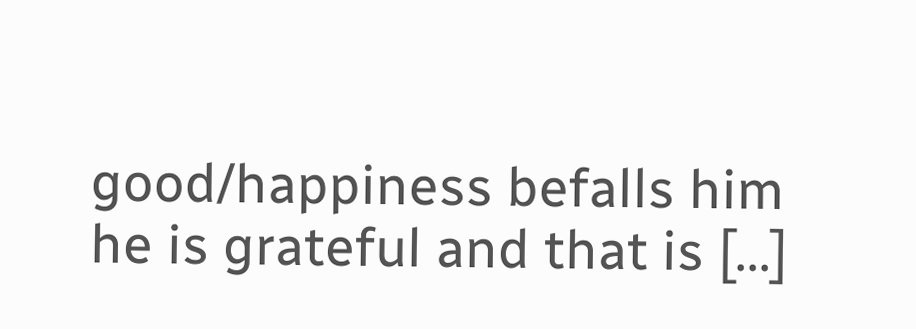good/happiness befalls him he is grateful and that is [...]